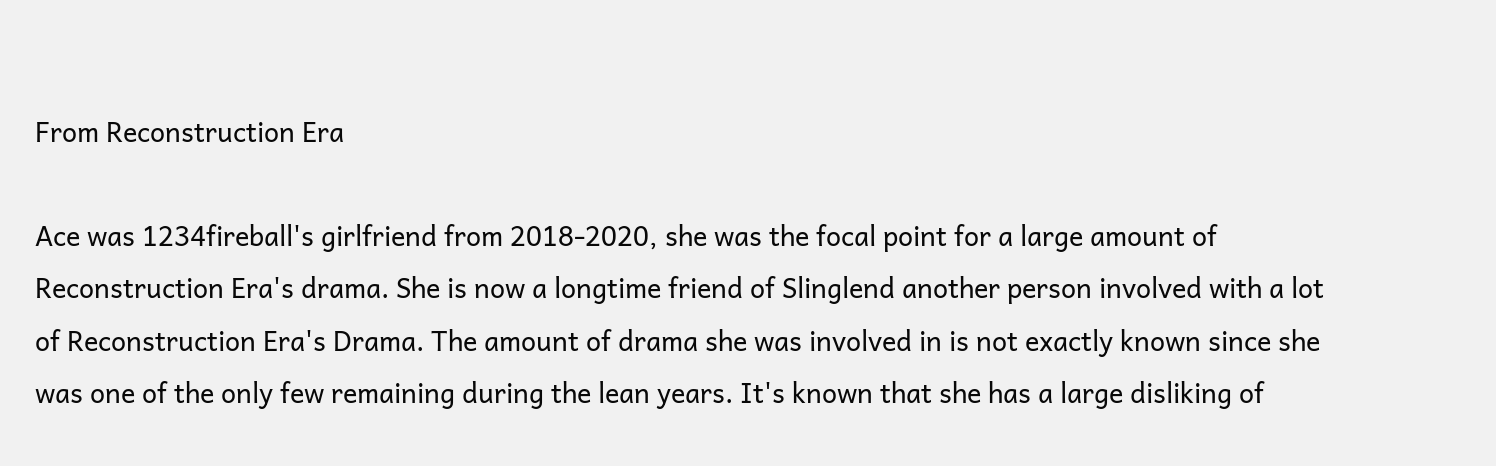From Reconstruction Era

Ace was 1234fireball's girlfriend from 2018-2020, she was the focal point for a large amount of Reconstruction Era's drama. She is now a longtime friend of Slinglend another person involved with a lot of Reconstruction Era's Drama. The amount of drama she was involved in is not exactly known since she was one of the only few remaining during the lean years. It's known that she has a large disliking of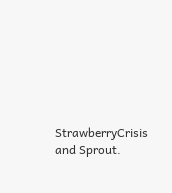StrawberryCrisis and Sprout.